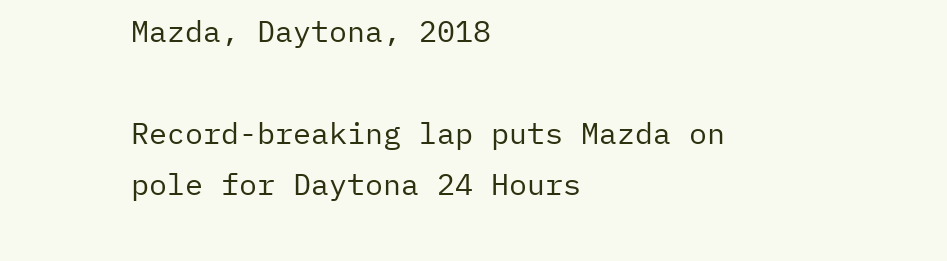Mazda, Daytona, 2018

Record-breaking lap puts Mazda on pole for Daytona 24 Hours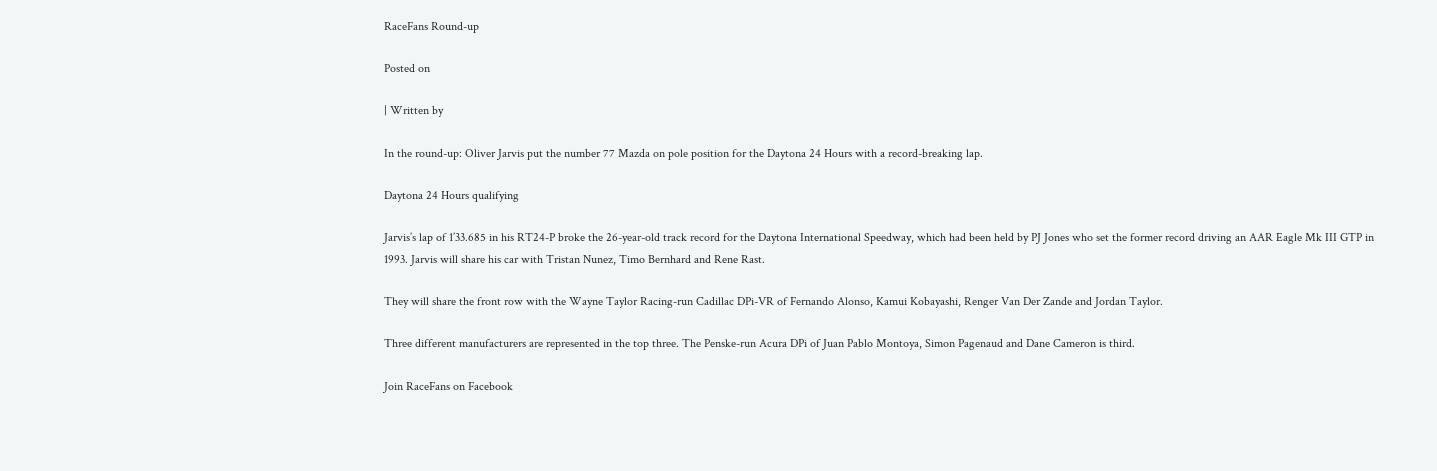RaceFans Round-up

Posted on

| Written by

In the round-up: Oliver Jarvis put the number 77 Mazda on pole position for the Daytona 24 Hours with a record-breaking lap.

Daytona 24 Hours qualifying

Jarvis’s lap of 1’33.685 in his RT24-P broke the 26-year-old track record for the Daytona International Speedway, which had been held by PJ Jones who set the former record driving an AAR Eagle Mk III GTP in 1993. Jarvis will share his car with Tristan Nunez, Timo Bernhard and Rene Rast.

They will share the front row with the Wayne Taylor Racing-run Cadillac DPi-VR of Fernando Alonso, Kamui Kobayashi, Renger Van Der Zande and Jordan Taylor.

Three different manufacturers are represented in the top three. The Penske-run Acura DPi of Juan Pablo Montoya, Simon Pagenaud and Dane Cameron is third.

Join RaceFans on Facebook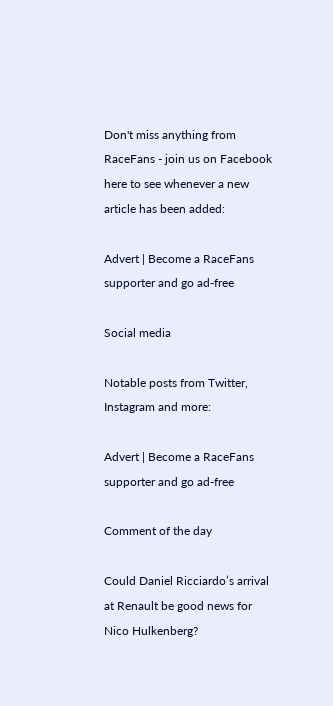Don't miss anything from RaceFans - join us on Facebook here to see whenever a new article has been added:

Advert | Become a RaceFans supporter and go ad-free

Social media

Notable posts from Twitter, Instagram and more:

Advert | Become a RaceFans supporter and go ad-free

Comment of the day

Could Daniel Ricciardo’s arrival at Renault be good news for Nico Hulkenberg?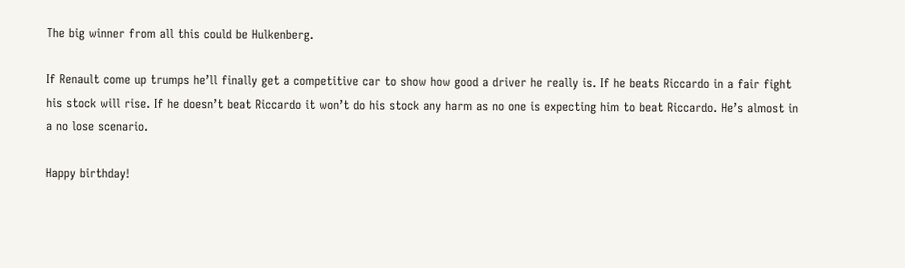The big winner from all this could be Hulkenberg.

If Renault come up trumps he’ll finally get a competitive car to show how good a driver he really is. If he beats Riccardo in a fair fight his stock will rise. If he doesn’t beat Riccardo it won’t do his stock any harm as no one is expecting him to beat Riccardo. He’s almost in a no lose scenario.

Happy birthday!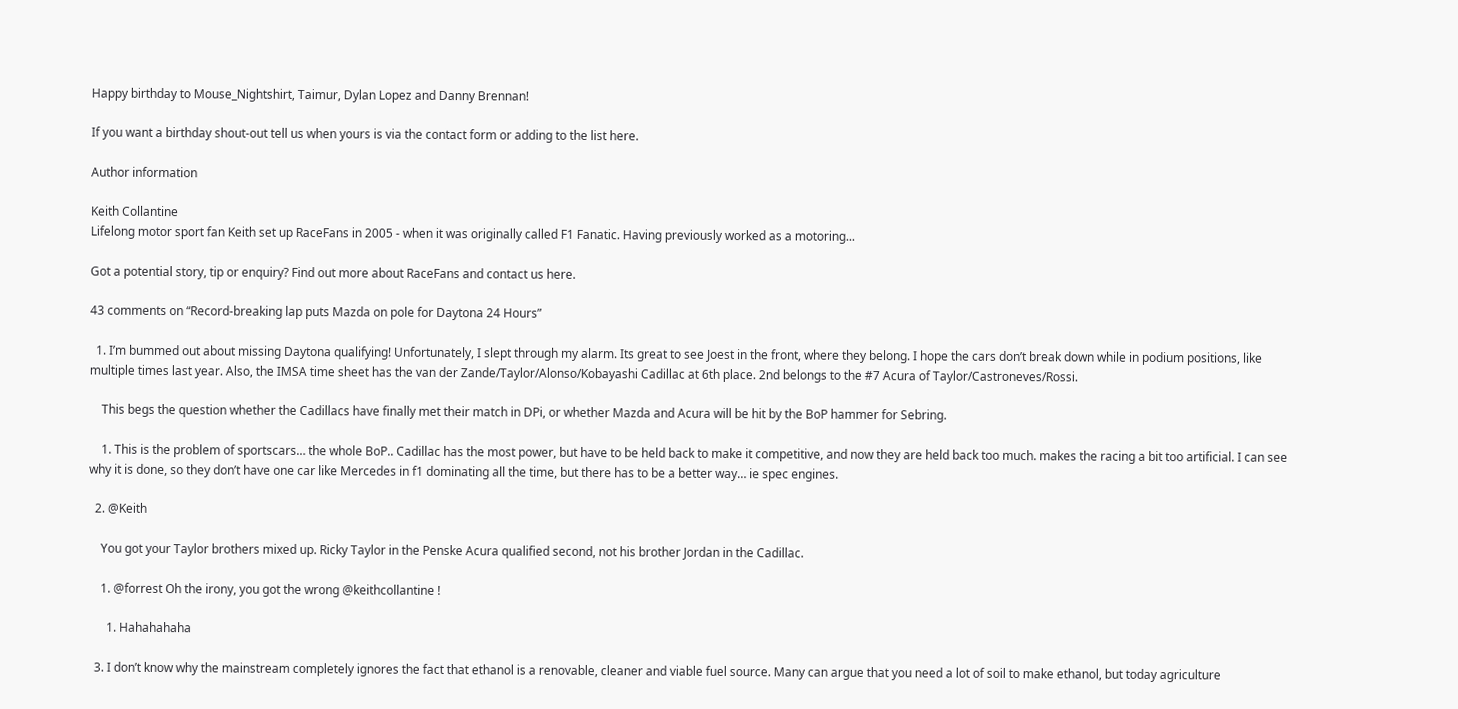Happy birthday to Mouse_Nightshirt, Taimur, Dylan Lopez and Danny Brennan!

If you want a birthday shout-out tell us when yours is via the contact form or adding to the list here.

Author information

Keith Collantine
Lifelong motor sport fan Keith set up RaceFans in 2005 - when it was originally called F1 Fanatic. Having previously worked as a motoring...

Got a potential story, tip or enquiry? Find out more about RaceFans and contact us here.

43 comments on “Record-breaking lap puts Mazda on pole for Daytona 24 Hours”

  1. I’m bummed out about missing Daytona qualifying! Unfortunately, I slept through my alarm. Its great to see Joest in the front, where they belong. I hope the cars don’t break down while in podium positions, like multiple times last year. Also, the IMSA time sheet has the van der Zande/Taylor/Alonso/Kobayashi Cadillac at 6th place. 2nd belongs to the #7 Acura of Taylor/Castroneves/Rossi.

    This begs the question whether the Cadillacs have finally met their match in DPi, or whether Mazda and Acura will be hit by the BoP hammer for Sebring.

    1. This is the problem of sportscars… the whole BoP.. Cadillac has the most power, but have to be held back to make it competitive, and now they are held back too much. makes the racing a bit too artificial. I can see why it is done, so they don’t have one car like Mercedes in f1 dominating all the time, but there has to be a better way… ie spec engines.

  2. @Keith

    You got your Taylor brothers mixed up. Ricky Taylor in the Penske Acura qualified second, not his brother Jordan in the Cadillac.

    1. @forrest Oh the irony, you got the wrong @keithcollantine !

      1. Hahahahaha

  3. I don’t know why the mainstream completely ignores the fact that ethanol is a renovable, cleaner and viable fuel source. Many can argue that you need a lot of soil to make ethanol, but today agriculture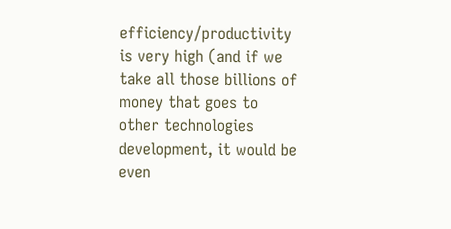efficiency/productivity is very high (and if we take all those billions of money that goes to other technologies development, it would be even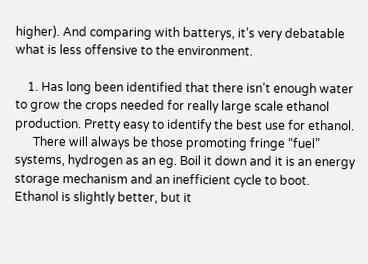higher). And comparing with batterys, it’s very debatable what is less offensive to the environment.

    1. Has long been identified that there isn’t enough water to grow the crops needed for really large scale ethanol production. Pretty easy to identify the best use for ethanol.
      There will always be those promoting fringe “fuel” systems, hydrogen as an eg. Boil it down and it is an energy storage mechanism and an inefficient cycle to boot. Ethanol is slightly better, but it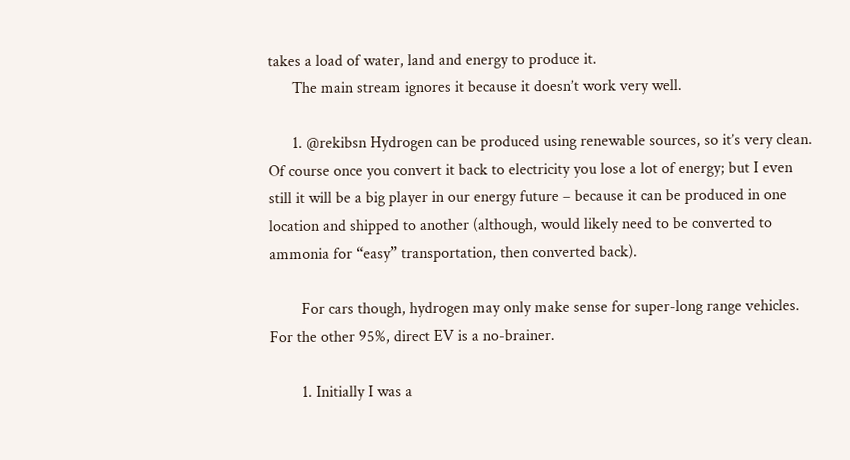takes a load of water, land and energy to produce it.
      The main stream ignores it because it doesn’t work very well.

      1. @rekibsn Hydrogen can be produced using renewable sources, so it’s very clean. Of course once you convert it back to electricity you lose a lot of energy; but I even still it will be a big player in our energy future – because it can be produced in one location and shipped to another (although, would likely need to be converted to ammonia for “easy” transportation, then converted back).

        For cars though, hydrogen may only make sense for super-long range vehicles. For the other 95%, direct EV is a no-brainer.

        1. Initially I was a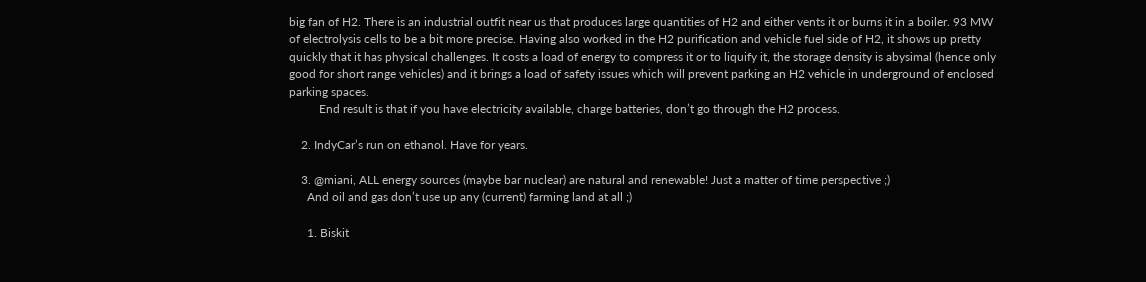big fan of H2. There is an industrial outfit near us that produces large quantities of H2 and either vents it or burns it in a boiler. 93 MW of electrolysis cells to be a bit more precise. Having also worked in the H2 purification and vehicle fuel side of H2, it shows up pretty quickly that it has physical challenges. It costs a load of energy to compress it or to liquify it, the storage density is abysimal (hence only good for short range vehicles) and it brings a load of safety issues which will prevent parking an H2 vehicle in underground of enclosed parking spaces.
          End result is that if you have electricity available, charge batteries, don’t go through the H2 process.

    2. IndyCar’s run on ethanol. Have for years.

    3. @miani, ALL energy sources (maybe bar nuclear) are natural and renewable! Just a matter of time perspective ;)
      And oil and gas don’t use up any (current) farming land at all ;)

      1. Biskit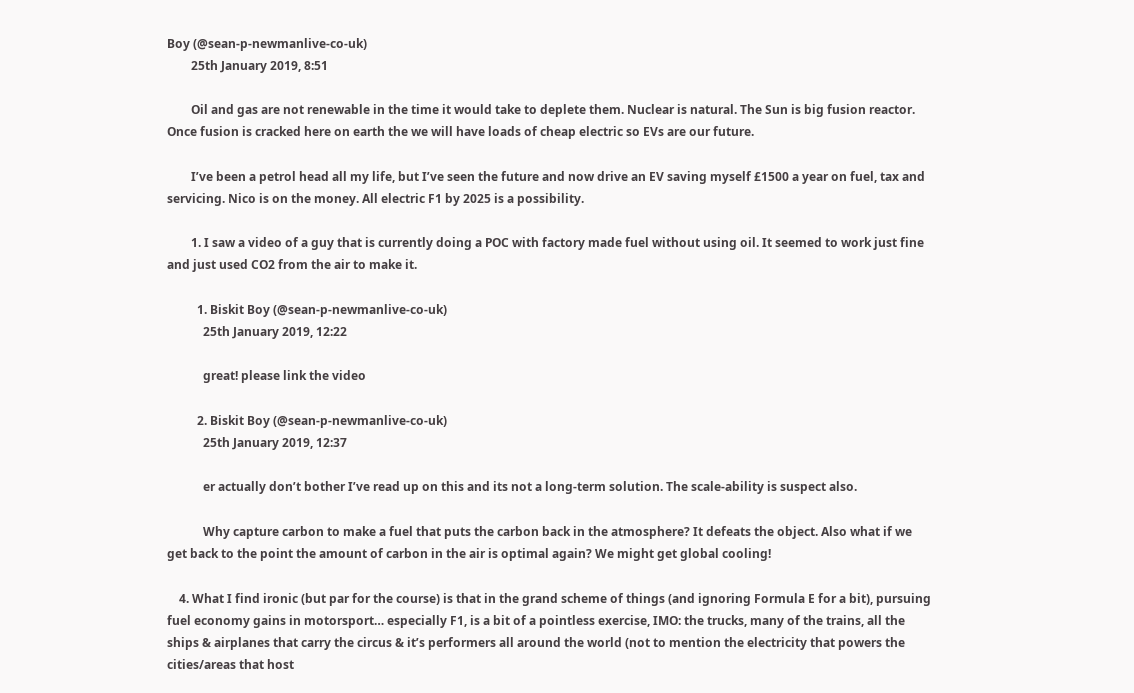Boy (@sean-p-newmanlive-co-uk)
        25th January 2019, 8:51

        Oil and gas are not renewable in the time it would take to deplete them. Nuclear is natural. The Sun is big fusion reactor. Once fusion is cracked here on earth the we will have loads of cheap electric so EVs are our future.

        I’ve been a petrol head all my life, but I’ve seen the future and now drive an EV saving myself £1500 a year on fuel, tax and servicing. Nico is on the money. All electric F1 by 2025 is a possibility.

        1. I saw a video of a guy that is currently doing a POC with factory made fuel without using oil. It seemed to work just fine and just used CO2 from the air to make it.

          1. Biskit Boy (@sean-p-newmanlive-co-uk)
            25th January 2019, 12:22

            great! please link the video

          2. Biskit Boy (@sean-p-newmanlive-co-uk)
            25th January 2019, 12:37

            er actually don’t bother I’ve read up on this and its not a long-term solution. The scale-ability is suspect also.

            Why capture carbon to make a fuel that puts the carbon back in the atmosphere? It defeats the object. Also what if we get back to the point the amount of carbon in the air is optimal again? We might get global cooling!

    4. What I find ironic (but par for the course) is that in the grand scheme of things (and ignoring Formula E for a bit), pursuing fuel economy gains in motorsport… especially F1, is a bit of a pointless exercise, IMO: the trucks, many of the trains, all the ships & airplanes that carry the circus & it’s performers all around the world (not to mention the electricity that powers the cities/areas that host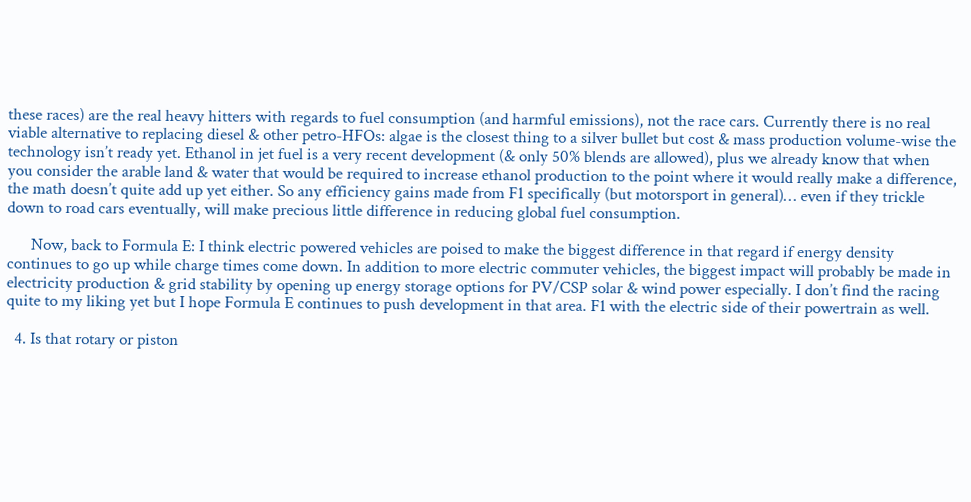these races) are the real heavy hitters with regards to fuel consumption (and harmful emissions), not the race cars. Currently there is no real viable alternative to replacing diesel & other petro-HFOs: algae is the closest thing to a silver bullet but cost & mass production volume-wise the technology isn’t ready yet. Ethanol in jet fuel is a very recent development (& only 50% blends are allowed), plus we already know that when you consider the arable land & water that would be required to increase ethanol production to the point where it would really make a difference, the math doesn’t quite add up yet either. So any efficiency gains made from F1 specifically (but motorsport in general)… even if they trickle down to road cars eventually, will make precious little difference in reducing global fuel consumption.

      Now, back to Formula E: I think electric powered vehicles are poised to make the biggest difference in that regard if energy density continues to go up while charge times come down. In addition to more electric commuter vehicles, the biggest impact will probably be made in electricity production & grid stability by opening up energy storage options for PV/CSP solar & wind power especially. I don’t find the racing quite to my liking yet but I hope Formula E continues to push development in that area. F1 with the electric side of their powertrain as well.

  4. Is that rotary or piston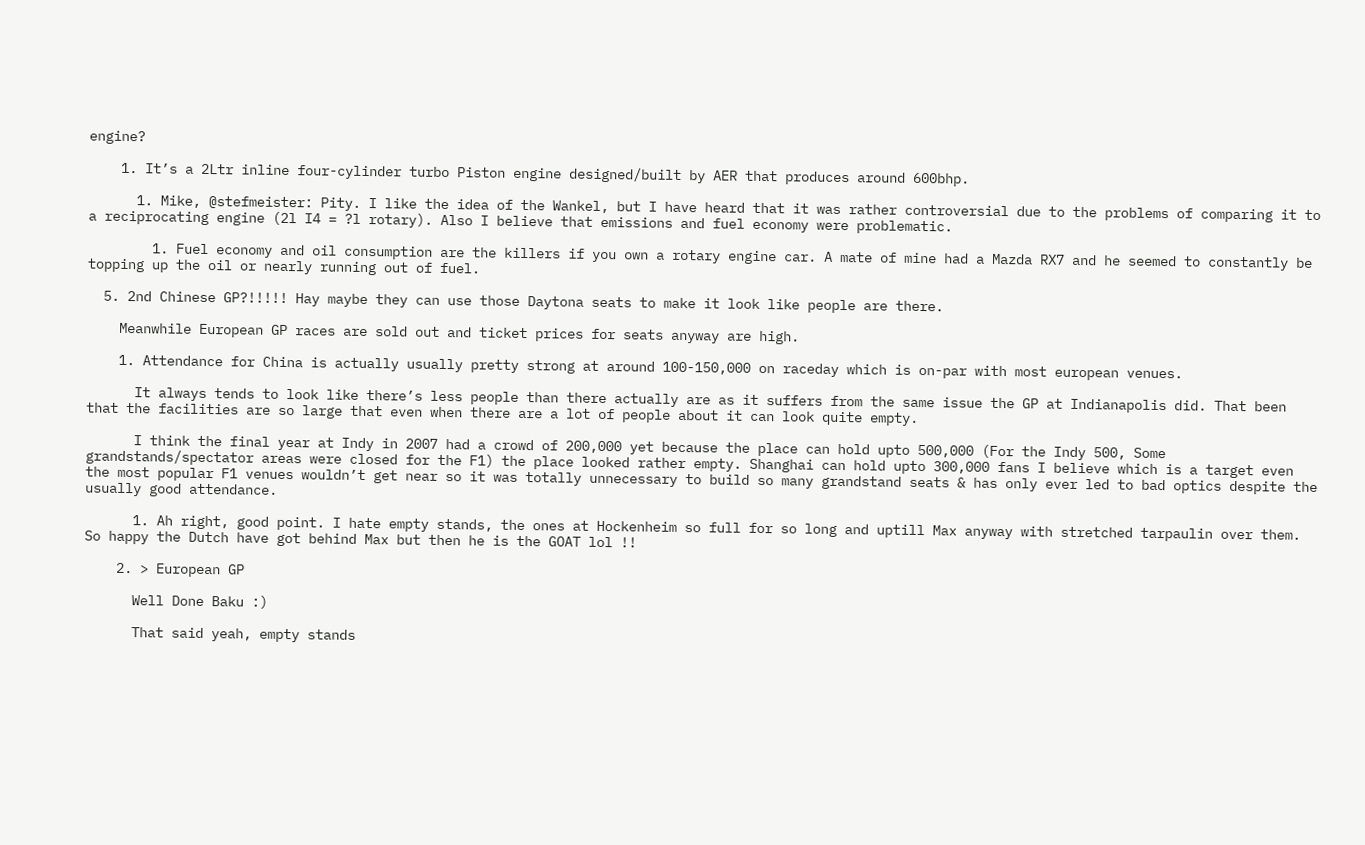engine?

    1. It’s a 2Ltr inline four-cylinder turbo Piston engine designed/built by AER that produces around 600bhp.

      1. Mike, @stefmeister: Pity. I like the idea of the Wankel, but I have heard that it was rather controversial due to the problems of comparing it to a reciprocating engine (2l I4 = ?l rotary). Also I believe that emissions and fuel economy were problematic.

        1. Fuel economy and oil consumption are the killers if you own a rotary engine car. A mate of mine had a Mazda RX7 and he seemed to constantly be topping up the oil or nearly running out of fuel.

  5. 2nd Chinese GP?!!!!! Hay maybe they can use those Daytona seats to make it look like people are there.

    Meanwhile European GP races are sold out and ticket prices for seats anyway are high.

    1. Attendance for China is actually usually pretty strong at around 100-150,000 on raceday which is on-par with most european venues.

      It always tends to look like there’s less people than there actually are as it suffers from the same issue the GP at Indianapolis did. That been that the facilities are so large that even when there are a lot of people about it can look quite empty.

      I think the final year at Indy in 2007 had a crowd of 200,000 yet because the place can hold upto 500,000 (For the Indy 500, Some grandstands/spectator areas were closed for the F1) the place looked rather empty. Shanghai can hold upto 300,000 fans I believe which is a target even the most popular F1 venues wouldn’t get near so it was totally unnecessary to build so many grandstand seats & has only ever led to bad optics despite the usually good attendance.

      1. Ah right, good point. I hate empty stands, the ones at Hockenheim so full for so long and uptill Max anyway with stretched tarpaulin over them. So happy the Dutch have got behind Max but then he is the GOAT lol !!

    2. > European GP

      Well Done Baku :)

      That said yeah, empty stands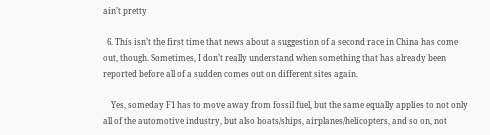ain’t pretty

  6. This isn’t the first time that news about a suggestion of a second race in China has come out, though. Sometimes, I don’t really understand when something that has already been reported before all of a sudden comes out on different sites again.

    Yes, someday F1 has to move away from fossil fuel, but the same equally applies to not only all of the automotive industry, but also boats/ships, airplanes/helicopters, and so on, not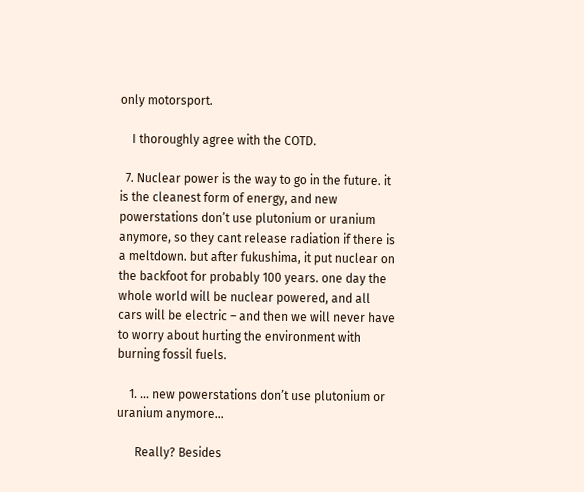only motorsport.

    I thoroughly agree with the COTD.

  7. Nuclear power is the way to go in the future. it is the cleanest form of energy, and new powerstations don’t use plutonium or uranium anymore, so they cant release radiation if there is a meltdown. but after fukushima, it put nuclear on the backfoot for probably 100 years. one day the whole world will be nuclear powered, and all cars will be electric – and then we will never have to worry about hurting the environment with burning fossil fuels.

    1. … new powerstations don’t use plutonium or uranium anymore…

      Really? Besides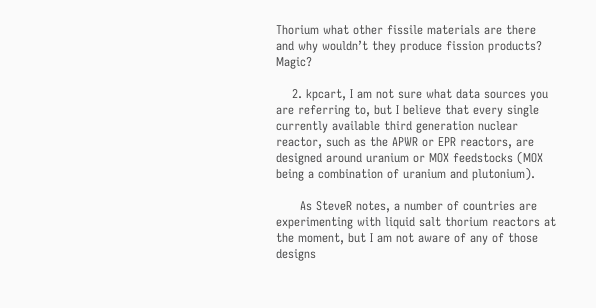Thorium what other fissile materials are there and why wouldn’t they produce fission products? Magic?

    2. kpcart, I am not sure what data sources you are referring to, but I believe that every single currently available third generation nuclear reactor, such as the APWR or EPR reactors, are designed around uranium or MOX feedstocks (MOX being a combination of uranium and plutonium).

      As SteveR notes, a number of countries are experimenting with liquid salt thorium reactors at the moment, but I am not aware of any of those designs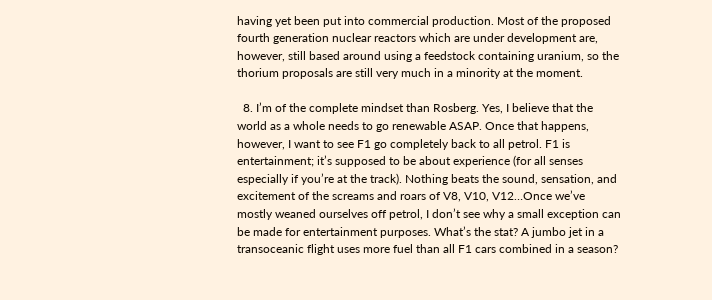having yet been put into commercial production. Most of the proposed fourth generation nuclear reactors which are under development are, however, still based around using a feedstock containing uranium, so the thorium proposals are still very much in a minority at the moment.

  8. I’m of the complete mindset than Rosberg. Yes, I believe that the world as a whole needs to go renewable ASAP. Once that happens, however, I want to see F1 go completely back to all petrol. F1 is entertainment; it’s supposed to be about experience (for all senses especially if you’re at the track). Nothing beats the sound, sensation, and excitement of the screams and roars of V8, V10, V12…Once we’ve mostly weaned ourselves off petrol, I don’t see why a small exception can be made for entertainment purposes. What’s the stat? A jumbo jet in a transoceanic flight uses more fuel than all F1 cars combined in a season?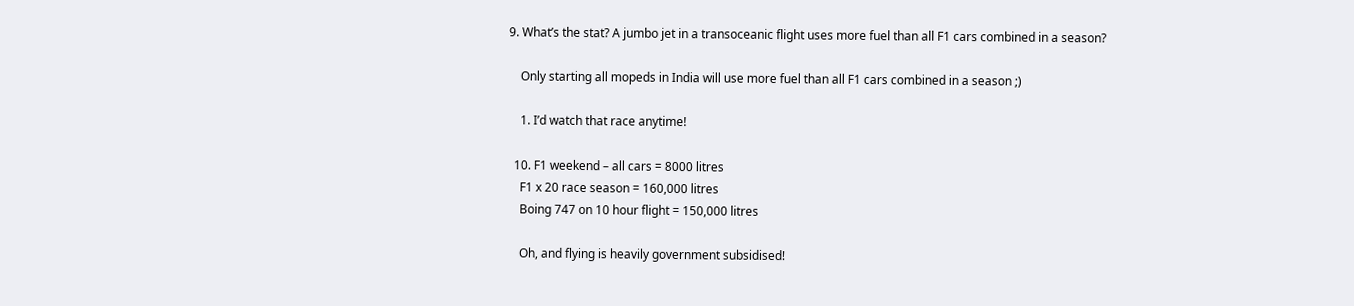9. What’s the stat? A jumbo jet in a transoceanic flight uses more fuel than all F1 cars combined in a season?

    Only starting all mopeds in India will use more fuel than all F1 cars combined in a season ;)

    1. I’d watch that race anytime!

  10. F1 weekend – all cars = 8000 litres
    F1 x 20 race season = 160,000 litres
    Boing 747 on 10 hour flight = 150,000 litres

    Oh, and flying is heavily government subsidised!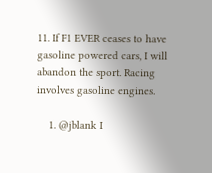11. If F1 EVER ceases to have gasoline powered cars, I will abandon the sport. Racing involves gasoline engines.

    1. @jblank I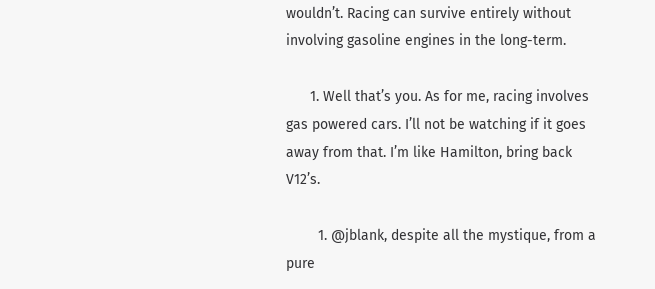wouldn’t. Racing can survive entirely without involving gasoline engines in the long-term.

      1. Well that’s you. As for me, racing involves gas powered cars. I’ll not be watching if it goes away from that. I’m like Hamilton, bring back V12’s.

        1. @jblank, despite all the mystique, from a pure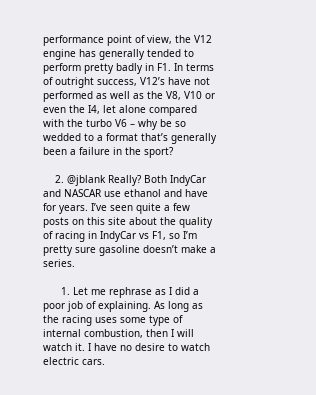performance point of view, the V12 engine has generally tended to perform pretty badly in F1. In terms of outright success, V12’s have not performed as well as the V8, V10 or even the I4, let alone compared with the turbo V6 – why be so wedded to a format that’s generally been a failure in the sport?

    2. @jblank Really? Both IndyCar and NASCAR use ethanol and have for years. I’ve seen quite a few posts on this site about the quality of racing in IndyCar vs F1, so I’m pretty sure gasoline doesn’t make a series.

      1. Let me rephrase as I did a poor job of explaining. As long as the racing uses some type of internal combustion, then I will watch it. I have no desire to watch electric cars.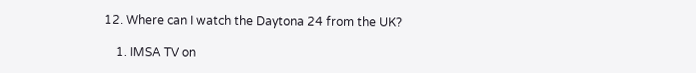12. Where can I watch the Daytona 24 from the UK?

    1. IMSA TV on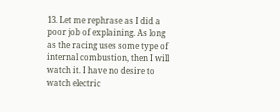13. Let me rephrase as I did a poor job of explaining. As long as the racing uses some type of internal combustion, then I will watch it. I have no desire to watch electric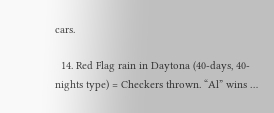cars.

  14. Red Flag rain in Daytona (40-days, 40-nights type) = Checkers thrown. “Al” wins …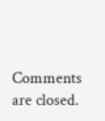Comments are closed.